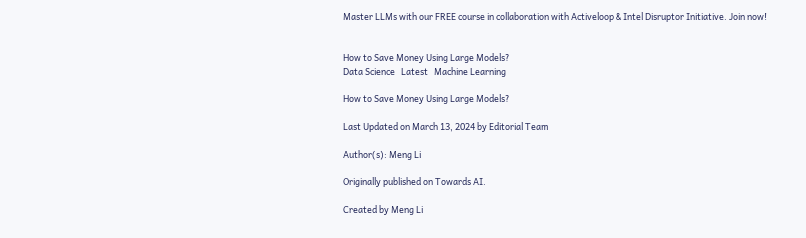Master LLMs with our FREE course in collaboration with Activeloop & Intel Disruptor Initiative. Join now!


How to Save Money Using Large Models?
Data Science   Latest   Machine Learning

How to Save Money Using Large Models?

Last Updated on March 13, 2024 by Editorial Team

Author(s): Meng Li

Originally published on Towards AI.

Created by Meng Li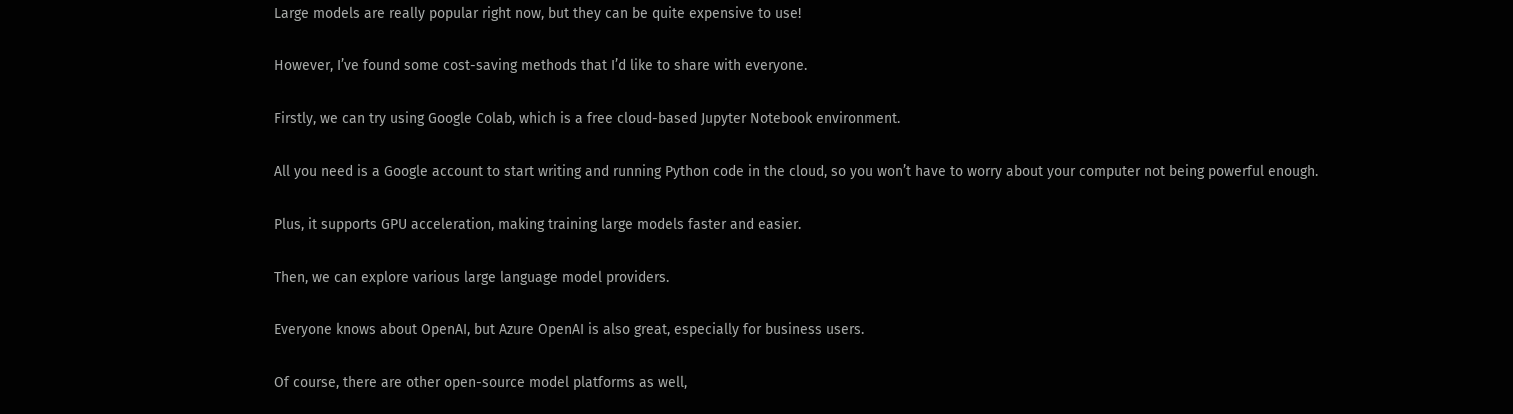Large models are really popular right now, but they can be quite expensive to use!

However, I’ve found some cost-saving methods that I’d like to share with everyone.

Firstly, we can try using Google Colab, which is a free cloud-based Jupyter Notebook environment.

All you need is a Google account to start writing and running Python code in the cloud, so you won’t have to worry about your computer not being powerful enough.

Plus, it supports GPU acceleration, making training large models faster and easier.

Then, we can explore various large language model providers.

Everyone knows about OpenAI, but Azure OpenAI is also great, especially for business users.

Of course, there are other open-source model platforms as well,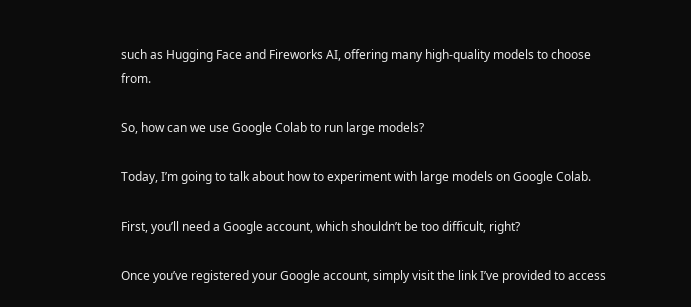such as Hugging Face and Fireworks AI, offering many high-quality models to choose from.

So, how can we use Google Colab to run large models?

Today, I’m going to talk about how to experiment with large models on Google Colab.

First, you’ll need a Google account, which shouldn’t be too difficult, right?

Once you’ve registered your Google account, simply visit the link I’ve provided to access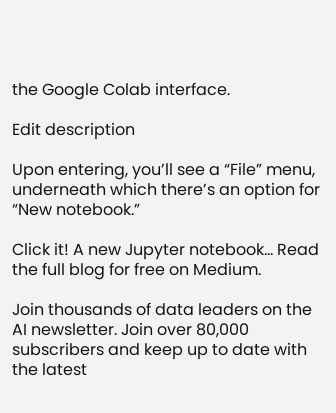the Google Colab interface.

Edit description

Upon entering, you’ll see a “File” menu, underneath which there’s an option for “New notebook.”

Click it! A new Jupyter notebook… Read the full blog for free on Medium.

Join thousands of data leaders on the AI newsletter. Join over 80,000 subscribers and keep up to date with the latest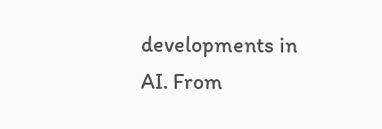developments in AI. From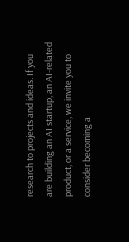research to projects and ideas. If you are building an AI startup, an AI-related product, or a service, we invite you to consider becoming a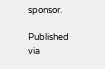sponsor.

Published via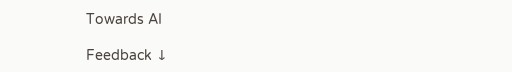Towards AI

Feedback ↓